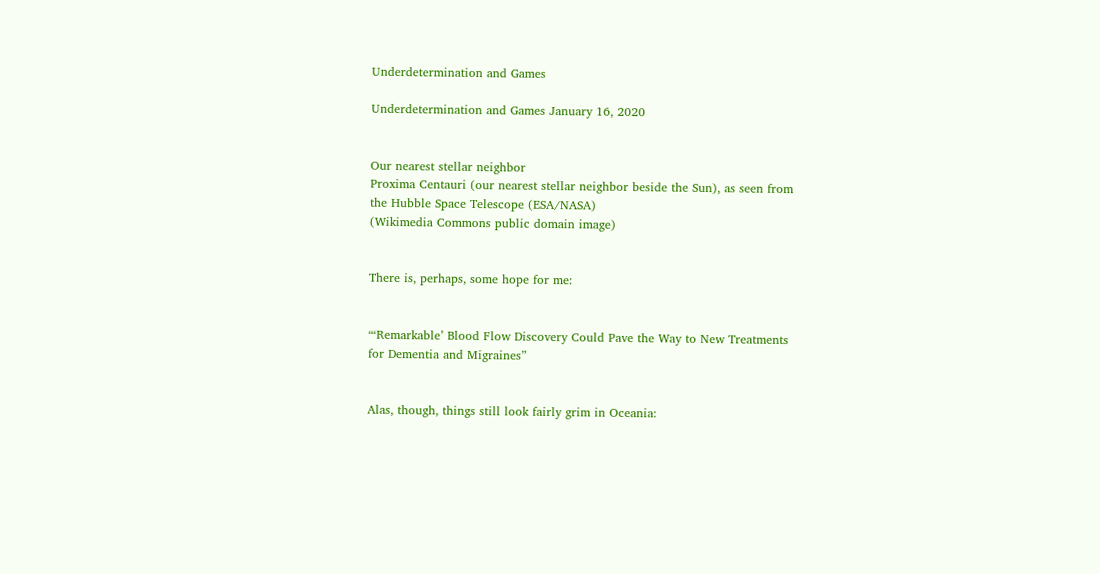Underdetermination and Games

Underdetermination and Games January 16, 2020


Our nearest stellar neighbor
Proxima Centauri (our nearest stellar neighbor beside the Sun), as seen from the Hubble Space Telescope (ESA/NASA)
(Wikimedia Commons public domain image)


There is, perhaps, some hope for me:


“‘Remarkable’ Blood Flow Discovery Could Pave the Way to New Treatments for Dementia and Migraines”


Alas, though, things still look fairly grim in Oceania: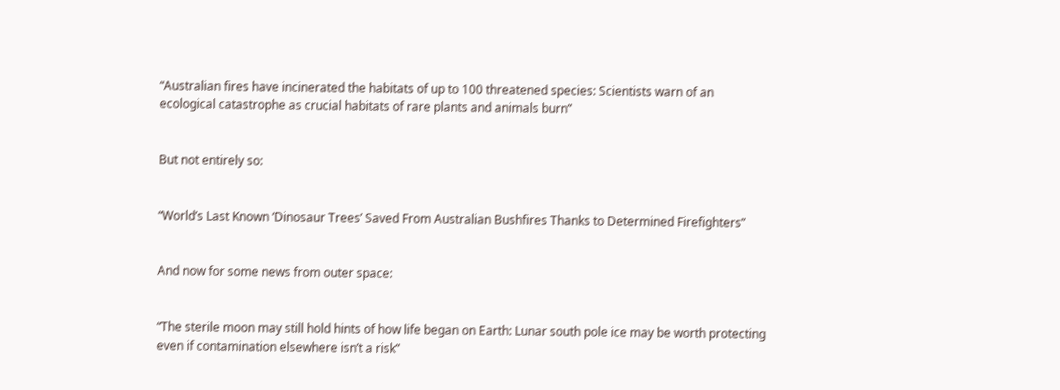“Australian fires have incinerated the habitats of up to 100 threatened species: Scientists warn of an ecological catastrophe as crucial habitats of rare plants and animals burn”


But not entirely so:


“World’s Last Known ‘Dinosaur Trees’ Saved From Australian Bushfires Thanks to Determined Firefighters”


And now for some news from outer space:


“The sterile moon may still hold hints of how life began on Earth: Lunar south pole ice may be worth protecting even if contamination elsewhere isn’t a risk”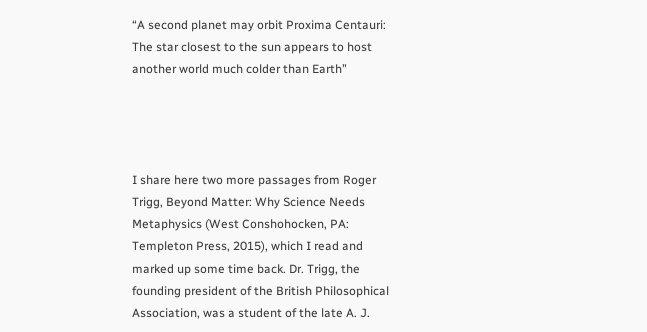“A second planet may orbit Proxima Centauri: The star closest to the sun appears to host another world much colder than Earth”




I share here two more passages from Roger Trigg, Beyond Matter: Why Science Needs Metaphysics (West Conshohocken, PA: Templeton Press, 2015), which I read and marked up some time back. Dr. Trigg, the founding president of the British Philosophical Association, was a student of the late A. J.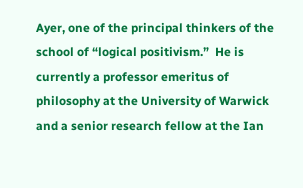Ayer, one of the principal thinkers of the school of “logical positivism.”  He is currently a professor emeritus of philosophy at the University of Warwick and a senior research fellow at the Ian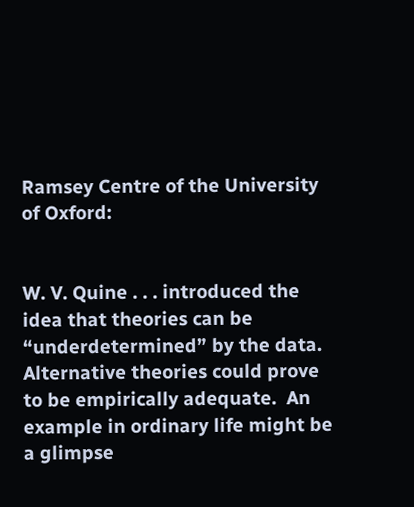Ramsey Centre of the University of Oxford:


W. V. Quine . . . introduced the idea that theories can be “underdetermined” by the data.  Alternative theories could prove to be empirically adequate.  An example in ordinary life might be a glimpse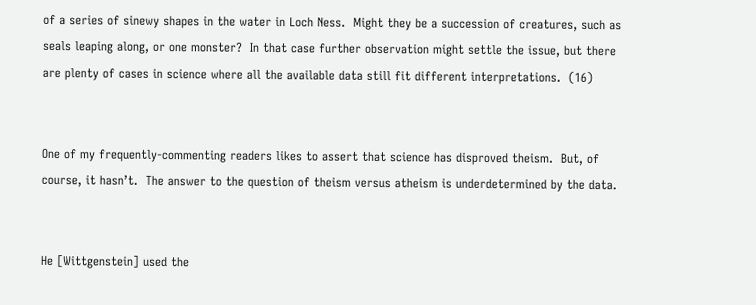of a series of sinewy shapes in the water in Loch Ness.  Might they be a succession of creatures, such as seals leaping along, or one monster?  In that case further observation might settle the issue, but there are plenty of cases in science where all the available data still fit different interpretations.  (16)


One of my frequently-commenting readers likes to assert that science has disproved theism.  But, of course, it hasn’t.  The answer to the question of theism versus atheism is underdetermined by the data.


He [Wittgenstein] used the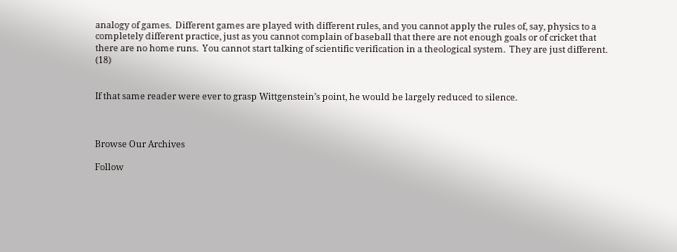analogy of games.  Different games are played with different rules, and you cannot apply the rules of, say, physics to a completely different practice, just as you cannot complain of baseball that there are not enough goals or of cricket that there are no home runs.  You cannot start talking of scientific verification in a theological system.  They are just different.  (18)


If that same reader were ever to grasp Wittgenstein’s point, he would be largely reduced to silence.



Browse Our Archives

Follow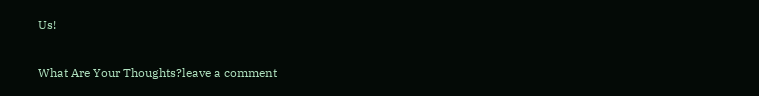Us!

What Are Your Thoughts?leave a comment